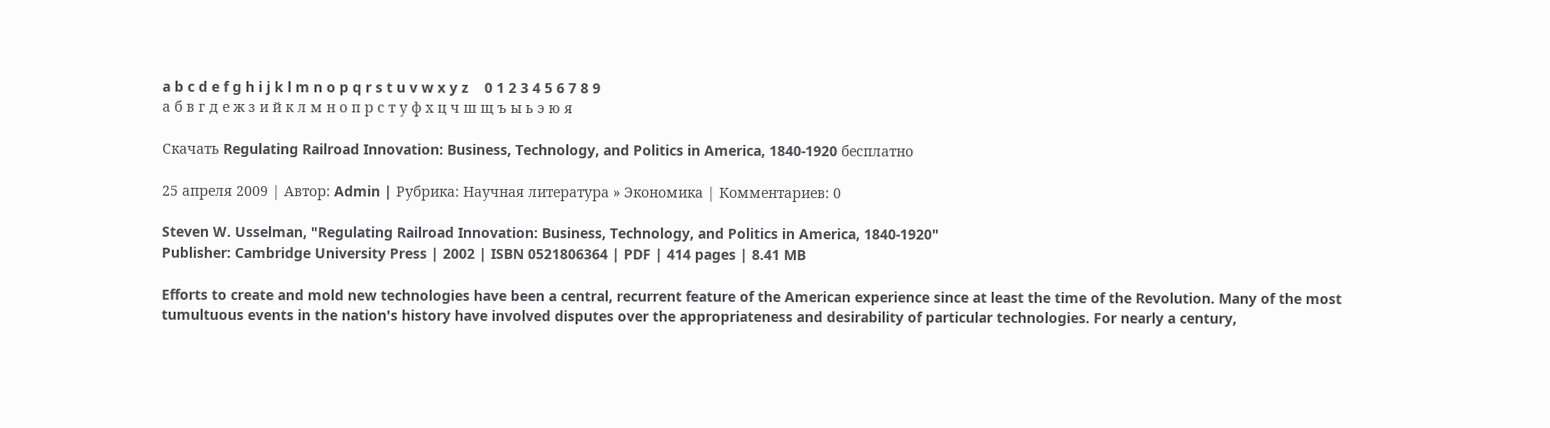a b c d e f g h i j k l m n o p q r s t u v w x y z    0 1 2 3 4 5 6 7 8 9
а б в г д е ж з и й к л м н о п р с т у ф х ц ч ш щ ъ ы ь э ю я

Скачать Regulating Railroad Innovation: Business, Technology, and Politics in America, 1840-1920 бесплатно

25 апреля 2009 | Автор: Admin | Рубрика: Научная литература » Экономика | Комментариев: 0

Steven W. Usselman, "Regulating Railroad Innovation: Business, Technology, and Politics in America, 1840-1920"
Publisher: Cambridge University Press | 2002 | ISBN 0521806364 | PDF | 414 pages | 8.41 MB

Efforts to create and mold new technologies have been a central, recurrent feature of the American experience since at least the time of the Revolution. Many of the most tumultuous events in the nation's history have involved disputes over the appropriateness and desirability of particular technologies. For nearly a century,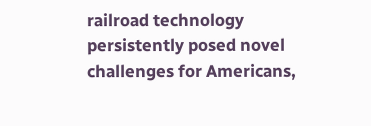railroad technology persistently posed novel challenges for Americans,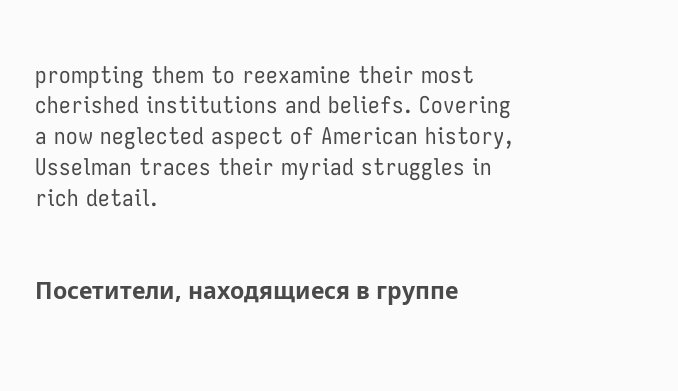prompting them to reexamine their most cherished institutions and beliefs. Covering a now neglected aspect of American history, Usselman traces their myriad struggles in rich detail.


Посетители, находящиеся в группе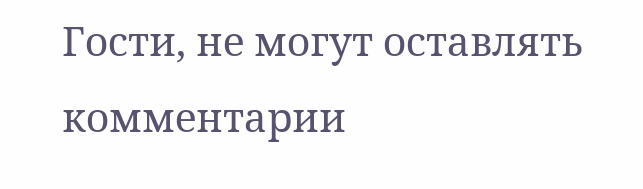Гости, не могут оставлять комментарии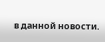в данной новости.